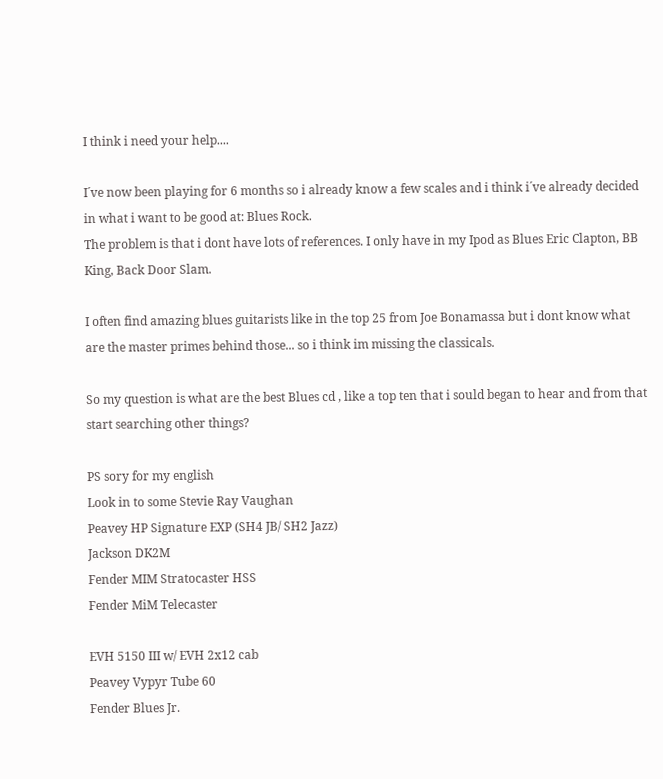I think i need your help....

I´ve now been playing for 6 months so i already know a few scales and i think i´ve already decided in what i want to be good at: Blues Rock.
The problem is that i dont have lots of references. I only have in my Ipod as Blues Eric Clapton, BB King, Back Door Slam.

I often find amazing blues guitarists like in the top 25 from Joe Bonamassa but i dont know what are the master primes behind those... so i think im missing the classicals.

So my question is what are the best Blues cd , like a top ten that i sould began to hear and from that start searching other things?

PS sory for my english
Look in to some Stevie Ray Vaughan
Peavey HP Signature EXP (SH4 JB/ SH2 Jazz)
Jackson DK2M
Fender MIM Stratocaster HSS
Fender MiM Telecaster

EVH 5150 III w/ EVH 2x12 cab
Peavey Vypyr Tube 60
Fender Blues Jr.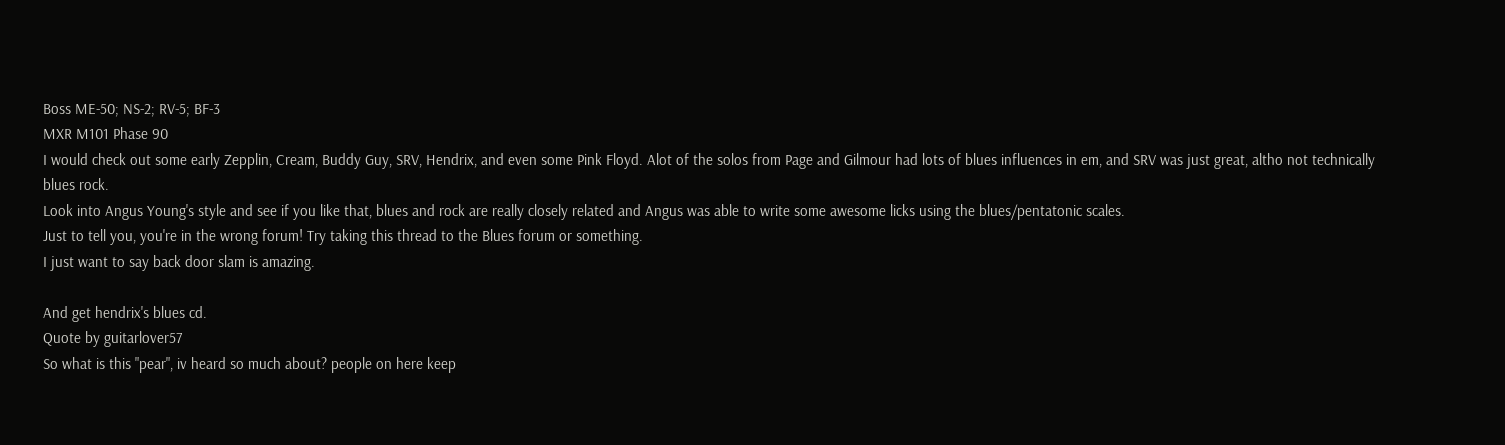Boss ME-50; NS-2; RV-5; BF-3
MXR M101 Phase 90
I would check out some early Zepplin, Cream, Buddy Guy, SRV, Hendrix, and even some Pink Floyd. Alot of the solos from Page and Gilmour had lots of blues influences in em, and SRV was just great, altho not technically blues rock.
Look into Angus Young's style and see if you like that, blues and rock are really closely related and Angus was able to write some awesome licks using the blues/pentatonic scales.
Just to tell you, you're in the wrong forum! Try taking this thread to the Blues forum or something.
I just want to say back door slam is amazing.

And get hendrix's blues cd.
Quote by guitarlover57
So what is this "pear", iv heard so much about? people on here keep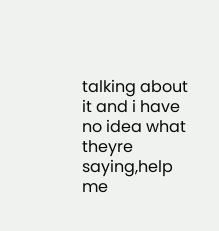talking about it and i have no idea what theyre saying,help me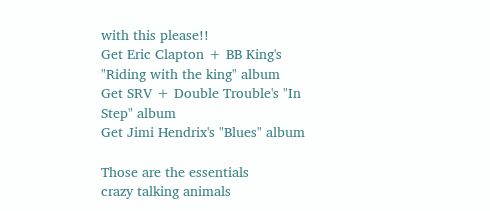with this please!!
Get Eric Clapton + BB King's "Riding with the king" album
Get SRV + Double Trouble's "In Step" album
Get Jimi Hendrix's "Blues" album

Those are the essentials
crazy talking animals